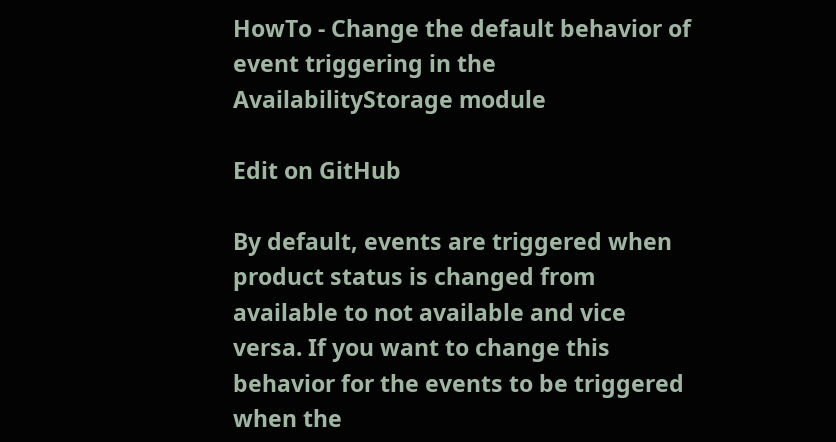HowTo - Change the default behavior of event triggering in the AvailabilityStorage module

Edit on GitHub

By default, events are triggered when product status is changed from available to not available and vice versa. If you want to change this behavior for the events to be triggered when the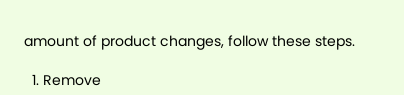amount of product changes, follow these steps.

  1. Remove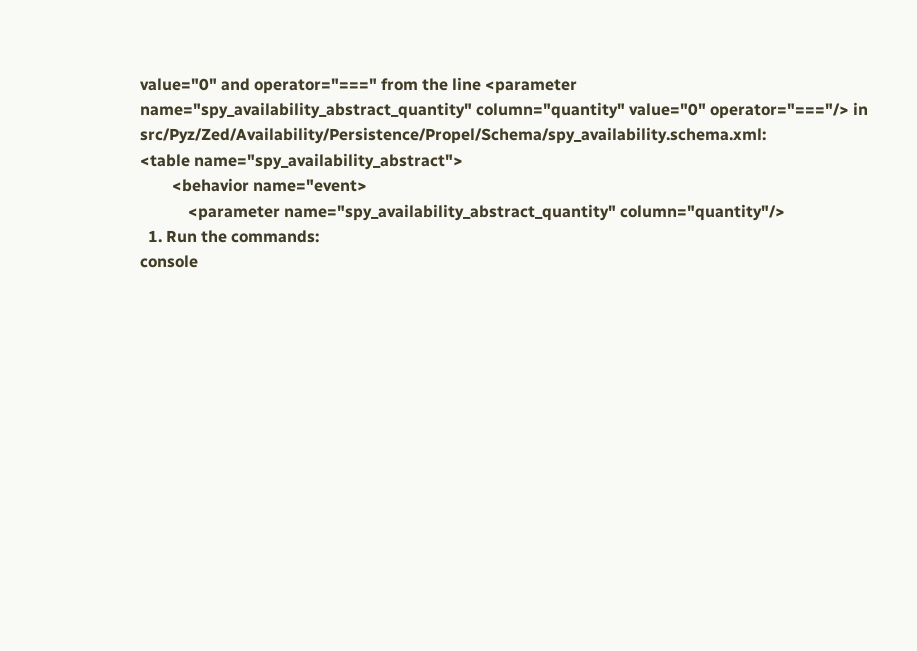value="0" and operator="===" from the line <parameter name="spy_availability_abstract_quantity" column="quantity" value="0" operator="==="/> in src/Pyz/Zed/Availability/Persistence/Propel/Schema/spy_availability.schema.xml:
<table name="spy_availability_abstract">
        <behavior name="event>
            <parameter name="spy_availability_abstract_quantity" column="quantity"/>
  1. Run the commands:
console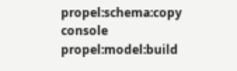propel:schema:copy
console propel:model:build